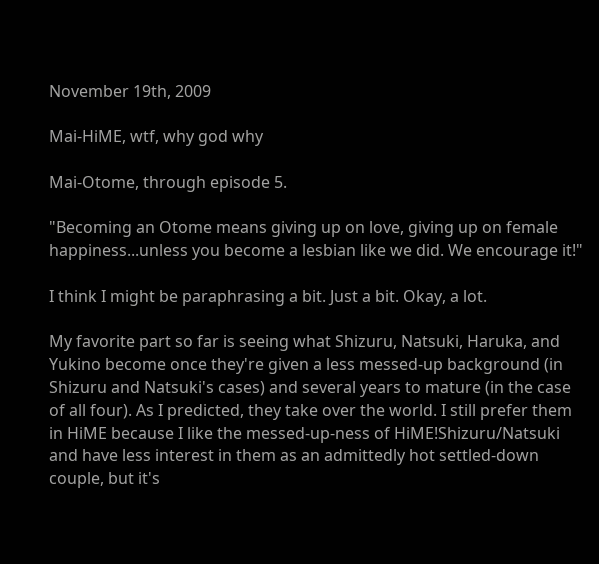November 19th, 2009

Mai-HiME, wtf, why god why

Mai-Otome, through episode 5.

"Becoming an Otome means giving up on love, giving up on female happiness...unless you become a lesbian like we did. We encourage it!"

I think I might be paraphrasing a bit. Just a bit. Okay, a lot.

My favorite part so far is seeing what Shizuru, Natsuki, Haruka, and Yukino become once they're given a less messed-up background (in Shizuru and Natsuki's cases) and several years to mature (in the case of all four). As I predicted, they take over the world. I still prefer them in HiME because I like the messed-up-ness of HiME!Shizuru/Natsuki and have less interest in them as an admittedly hot settled-down couple, but it's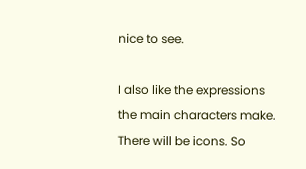nice to see.

I also like the expressions the main characters make. There will be icons. So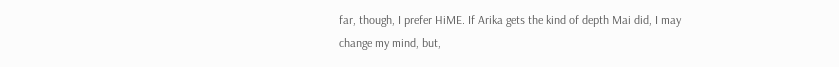far, though, I prefer HiME. If Arika gets the kind of depth Mai did, I may change my mind, but,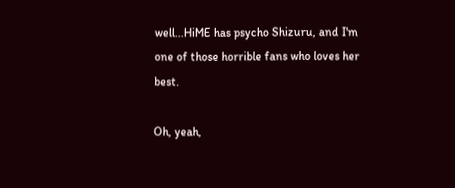well...HiME has psycho Shizuru, and I'm one of those horrible fans who loves her best.

Oh, yeah,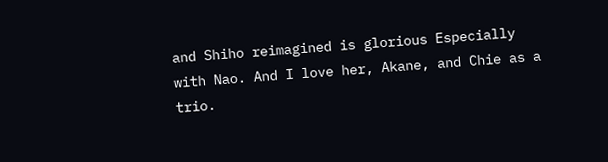and Shiho reimagined is glorious Especially with Nao. And I love her, Akane, and Chie as a trio.